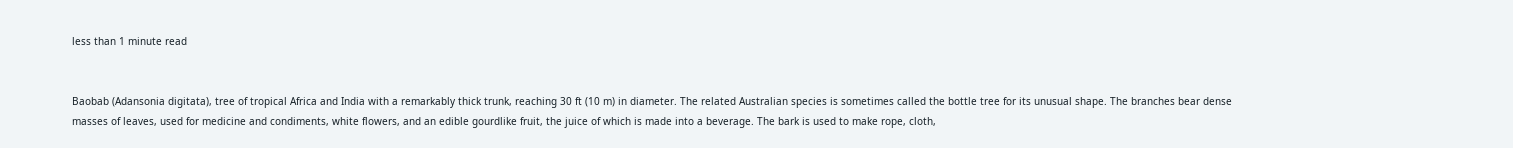less than 1 minute read


Baobab (Adansonia digitata), tree of tropical Africa and India with a remarkably thick trunk, reaching 30 ft (10 m) in diameter. The related Australian species is sometimes called the bottle tree for its unusual shape. The branches bear dense masses of leaves, used for medicine and condiments, white flowers, and an edible gourdlike fruit, the juice of which is made into a beverage. The bark is used to make rope, cloth,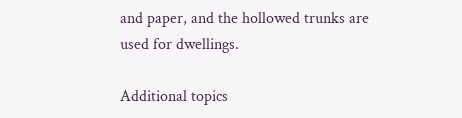and paper, and the hollowed trunks are used for dwellings.

Additional topics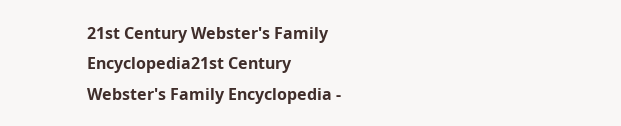21st Century Webster's Family Encyclopedia21st Century Webster's Family Encyclopedia -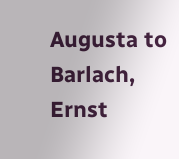Augusta to Barlach, Ernst